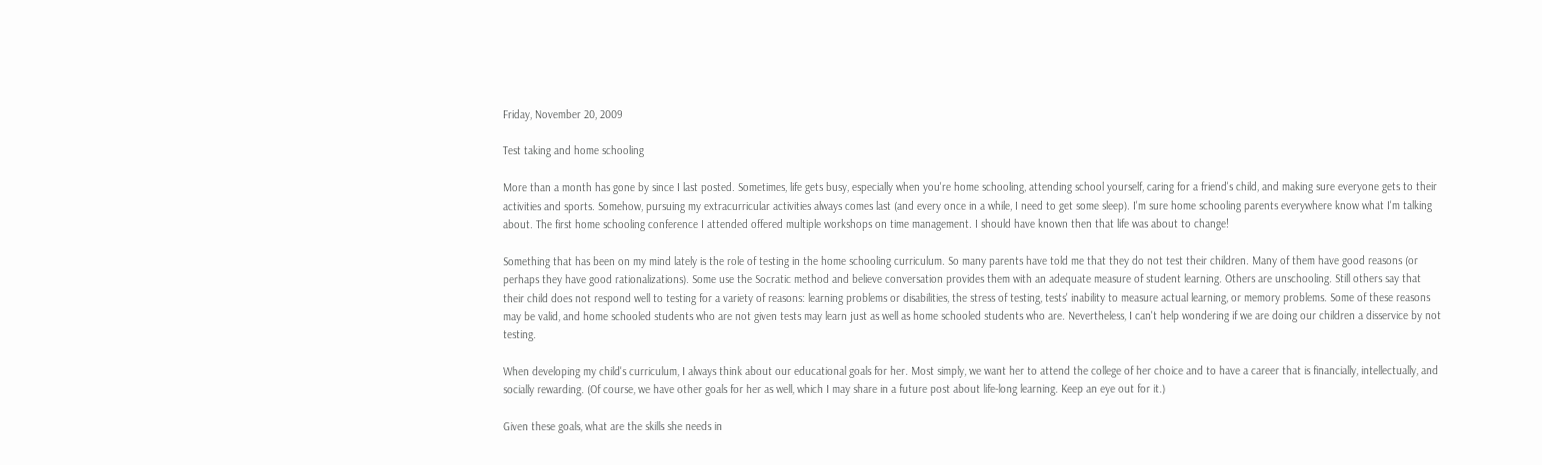Friday, November 20, 2009

Test taking and home schooling

More than a month has gone by since I last posted. Sometimes, life gets busy, especially when you're home schooling, attending school yourself, caring for a friend's child, and making sure everyone gets to their activities and sports. Somehow, pursuing my extracurricular activities always comes last (and every once in a while, I need to get some sleep). I'm sure home schooling parents everywhere know what I'm talking about. The first home schooling conference I attended offered multiple workshops on time management. I should have known then that life was about to change!

Something that has been on my mind lately is the role of testing in the home schooling curriculum. So many parents have told me that they do not test their children. Many of them have good reasons (or perhaps they have good rationalizations). Some use the Socratic method and believe conversation provides them with an adequate measure of student learning. Others are unschooling. Still others say that their child does not respond well to testing for a variety of reasons: learning problems or disabilities, the stress of testing, tests' inability to measure actual learning, or memory problems. Some of these reasons may be valid, and home schooled students who are not given tests may learn just as well as home schooled students who are. Nevertheless, I can't help wondering if we are doing our children a disservice by not testing.

When developing my child's curriculum, I always think about our educational goals for her. Most simply, we want her to attend the college of her choice and to have a career that is financially, intellectually, and socially rewarding. (Of course, we have other goals for her as well, which I may share in a future post about life-long learning. Keep an eye out for it.)

Given these goals, what are the skills she needs in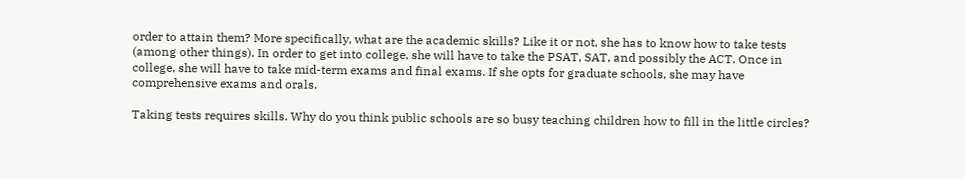order to attain them? More specifically, what are the academic skills? Like it or not, she has to know how to take tests (among other things). In order to get into college, she will have to take the PSAT, SAT, and possibly the ACT. Once in college, she will have to take mid-term exams and final exams. If she opts for graduate schools, she may have comprehensive exams and orals.

Taking tests requires skills. Why do you think public schools are so busy teaching children how to fill in the little circles?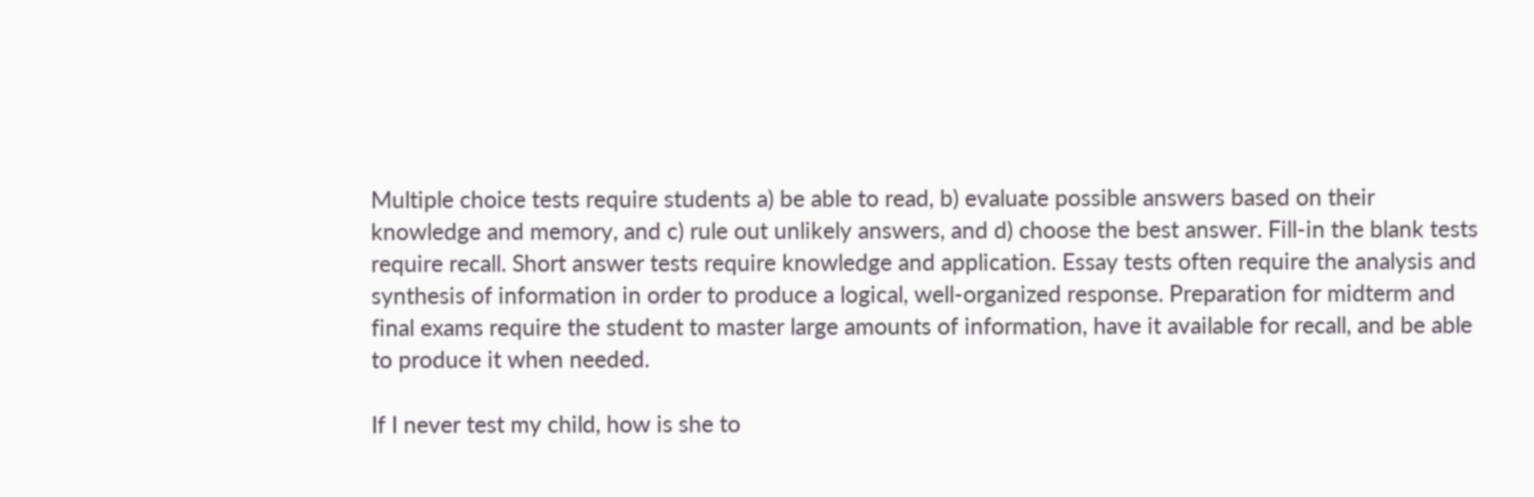Multiple choice tests require students a) be able to read, b) evaluate possible answers based on their knowledge and memory, and c) rule out unlikely answers, and d) choose the best answer. Fill-in the blank tests require recall. Short answer tests require knowledge and application. Essay tests often require the analysis and synthesis of information in order to produce a logical, well-organized response. Preparation for midterm and final exams require the student to master large amounts of information, have it available for recall, and be able to produce it when needed.

If I never test my child, how is she to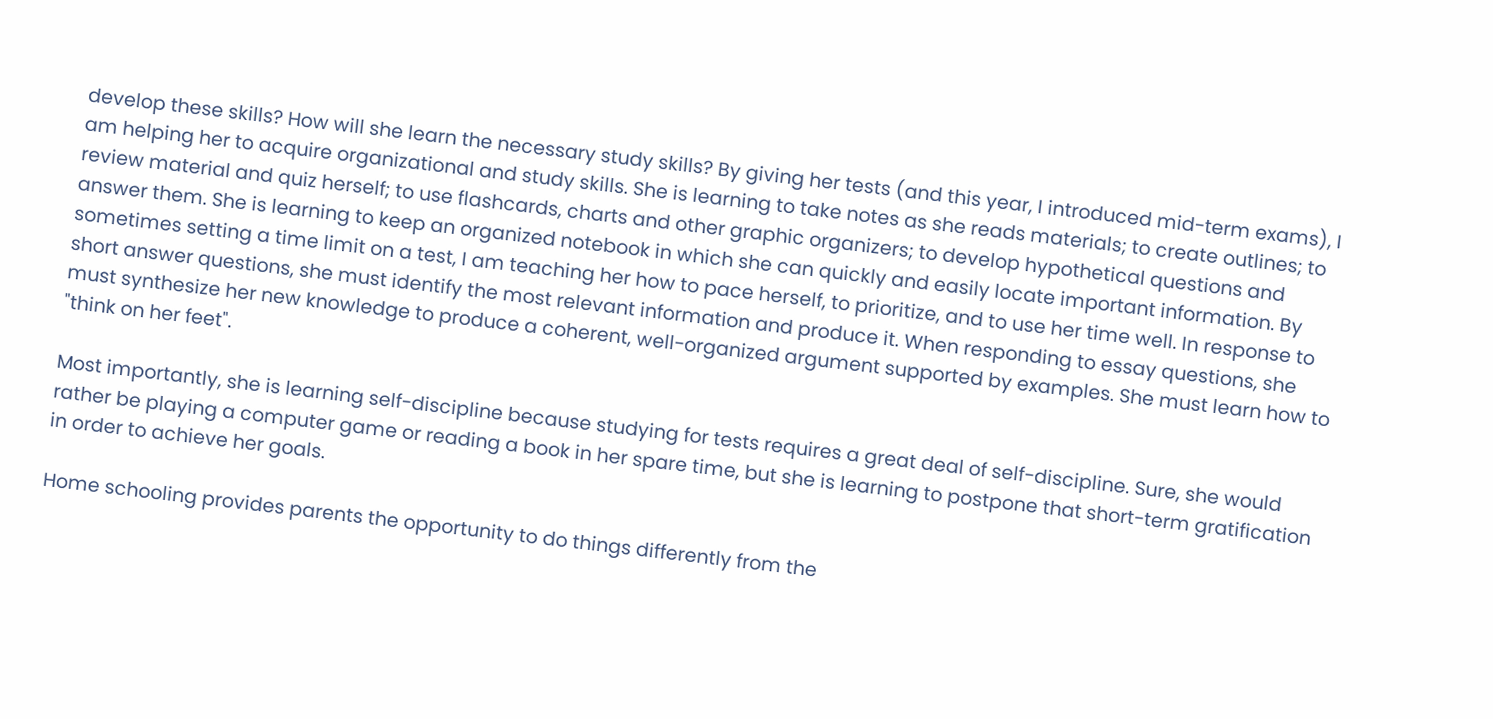develop these skills? How will she learn the necessary study skills? By giving her tests (and this year, I introduced mid-term exams), I am helping her to acquire organizational and study skills. She is learning to take notes as she reads materials; to create outlines; to review material and quiz herself; to use flashcards, charts and other graphic organizers; to develop hypothetical questions and answer them. She is learning to keep an organized notebook in which she can quickly and easily locate important information. By sometimes setting a time limit on a test, I am teaching her how to pace herself, to prioritize, and to use her time well. In response to short answer questions, she must identify the most relevant information and produce it. When responding to essay questions, she must synthesize her new knowledge to produce a coherent, well-organized argument supported by examples. She must learn how to "think on her feet".

Most importantly, she is learning self-discipline because studying for tests requires a great deal of self-discipline. Sure, she would rather be playing a computer game or reading a book in her spare time, but she is learning to postpone that short-term gratification in order to achieve her goals.

Home schooling provides parents the opportunity to do things differently from the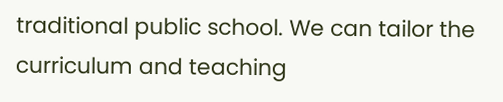traditional public school. We can tailor the curriculum and teaching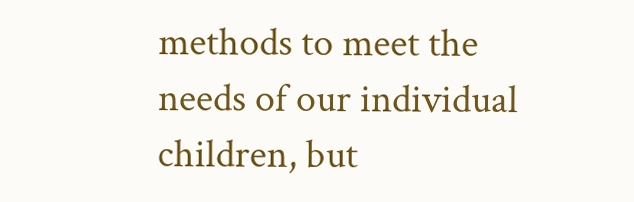methods to meet the needs of our individual children, but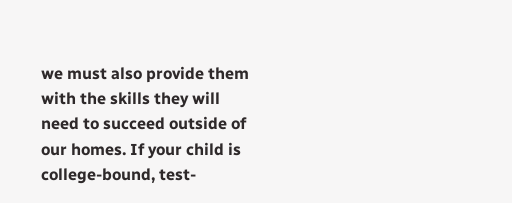we must also provide them with the skills they will need to succeed outside of our homes. If your child is college-bound, test-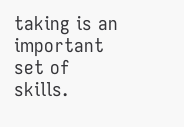taking is an important set of skills.